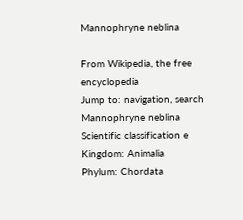Mannophryne neblina

From Wikipedia, the free encyclopedia
Jump to: navigation, search
Mannophryne neblina
Scientific classification e
Kingdom: Animalia
Phylum: Chordata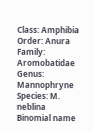Class: Amphibia
Order: Anura
Family: Aromobatidae
Genus: Mannophryne
Species: M. neblina
Binomial name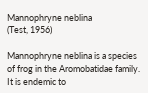Mannophryne neblina
(Test, 1956)

Mannophryne neblina is a species of frog in the Aromobatidae family. It is endemic to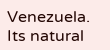Venezuela. Its natural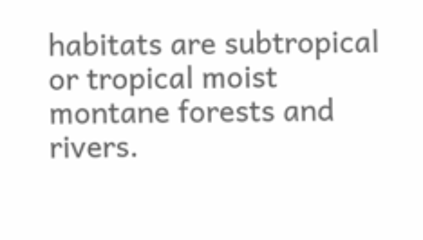habitats are subtropical or tropical moist montane forests and rivers.